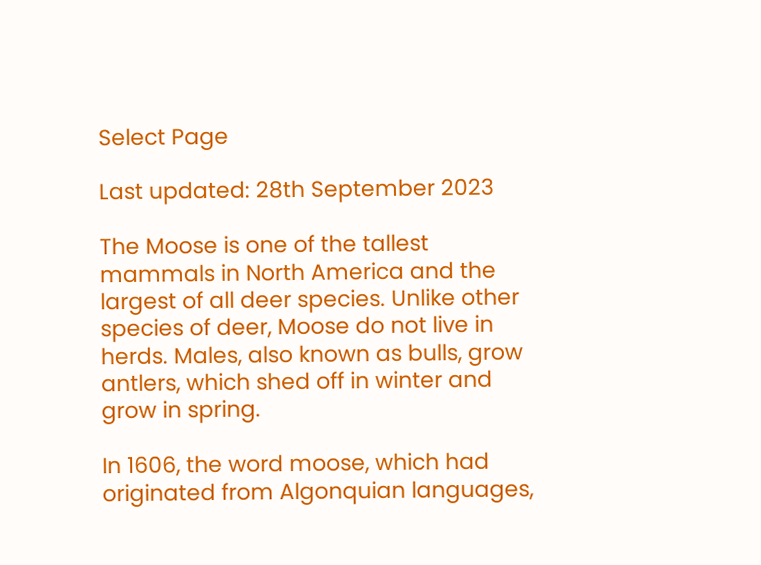Select Page

Last updated: 28th September 2023

The Moose is one of the tallest mammals in North America and the largest of all deer species. Unlike other species of deer, Moose do not live in herds. Males, also known as bulls, grow antlers, which shed off in winter and grow in spring.

In 1606, the word moose, which had originated from Algonquian languages,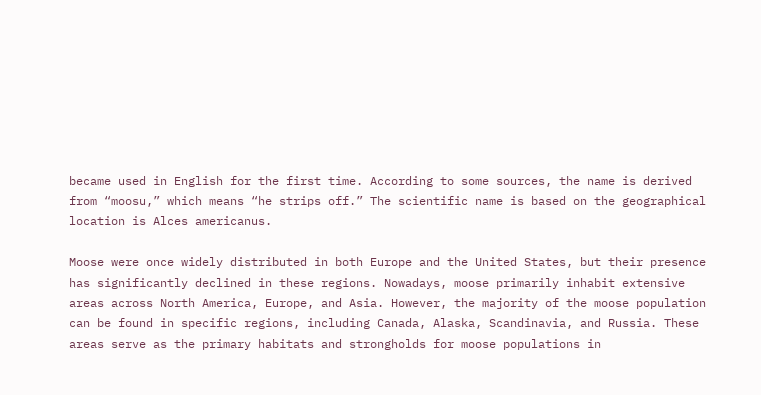became used in English for the first time. According to some sources, the name is derived from “moosu,” which means “he strips off.” The scientific name is based on the geographical location is Alces americanus.

Moose were once widely distributed in both Europe and the United States, but their presence has significantly declined in these regions. Nowadays, moose primarily inhabit extensive areas across North America, Europe, and Asia. However, the majority of the moose population can be found in specific regions, including Canada, Alaska, Scandinavia, and Russia. These areas serve as the primary habitats and strongholds for moose populations in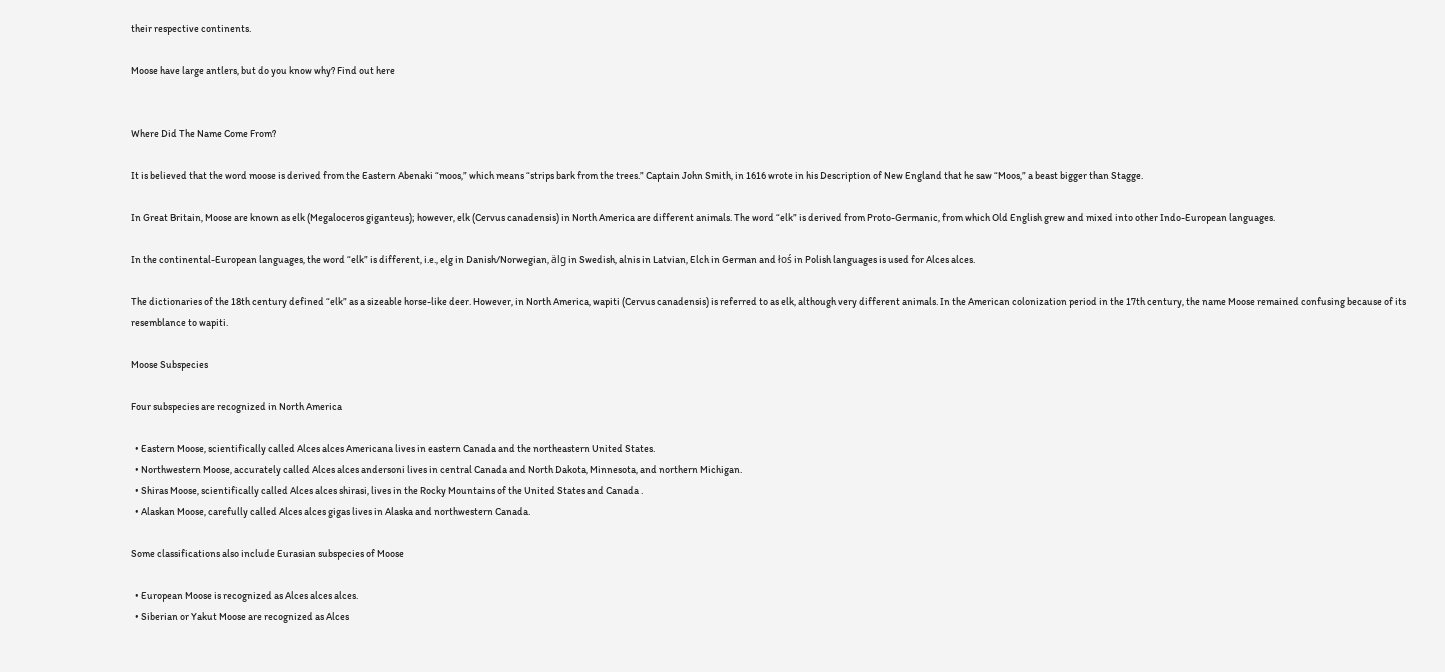their respective continents.

Moose have large antlers, but do you know why? Find out here


Where Did The Name Come From?

It is believed that the word moose is derived from the Eastern Abenaki “moos,” which means “strips bark from the trees.” Captain John Smith, in 1616 wrote in his Description of New England that he saw “Moos,” a beast bigger than Stagge.

In Great Britain, Moose are known as elk (Megaloceros giganteus); however, elk (Cervus canadensis) in North America are different animals. The word “elk” is derived from Proto-Germanic, from which Old English grew and mixed into other Indo-European languages.

In the continental-European languages, the word “elk” is different, i.e., elg in Danish/Norwegian, älg in Swedish, alnis in Latvian, Elch in German and łoś in Polish languages is used for Alces alces.

The dictionaries of the 18th century defined “elk” as a sizeable horse-like deer. However, in North America, wapiti (Cervus canadensis) is referred to as elk, although very different animals. In the American colonization period in the 17th century, the name Moose remained confusing because of its resemblance to wapiti.

Moose Subspecies

Four subspecies are recognized in North America

  • Eastern Moose, scientifically called Alces alces Americana lives in eastern Canada and the northeastern United States.
  • Northwestern Moose, accurately called Alces alces andersoni lives in central Canada and North Dakota, Minnesota, and northern Michigan.
  • Shiras Moose, scientifically called Alces alces shirasi, lives in the Rocky Mountains of the United States and Canada .
  • Alaskan Moose, carefully called Alces alces gigas lives in Alaska and northwestern Canada.

Some classifications also include Eurasian subspecies of Moose

  • European Moose is recognized as Alces alces alces.
  • Siberian or Yakut Moose are recognized as Alces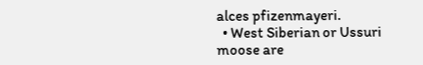alces pfizenmayeri.
  • West Siberian or Ussuri moose are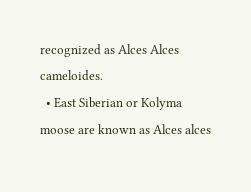recognized as Alces Alces cameloides.
  • East Siberian or Kolyma moose are known as Alces alces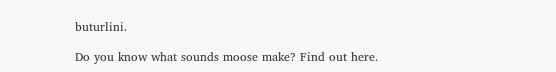buturlini.

Do you know what sounds moose make? Find out here.